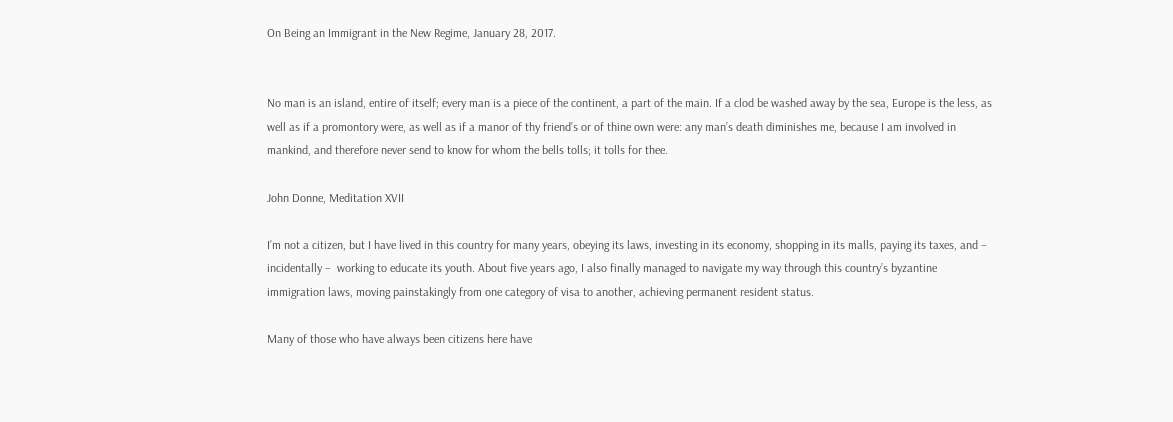On Being an Immigrant in the New Regime, January 28, 2017.


No man is an island, entire of itself; every man is a piece of the continent, a part of the main. If a clod be washed away by the sea, Europe is the less, as well as if a promontory were, as well as if a manor of thy friend’s or of thine own were: any man’s death diminishes me, because I am involved in mankind, and therefore never send to know for whom the bells tolls; it tolls for thee.

John Donne, Meditation XVII

I’m not a citizen, but I have lived in this country for many years, obeying its laws, investing in its economy, shopping in its malls, paying its taxes, and – incidentally –  working to educate its youth. About five years ago, I also finally managed to navigate my way through this country’s byzantine immigration laws, moving painstakingly from one category of visa to another, achieving permanent resident status.

Many of those who have always been citizens here have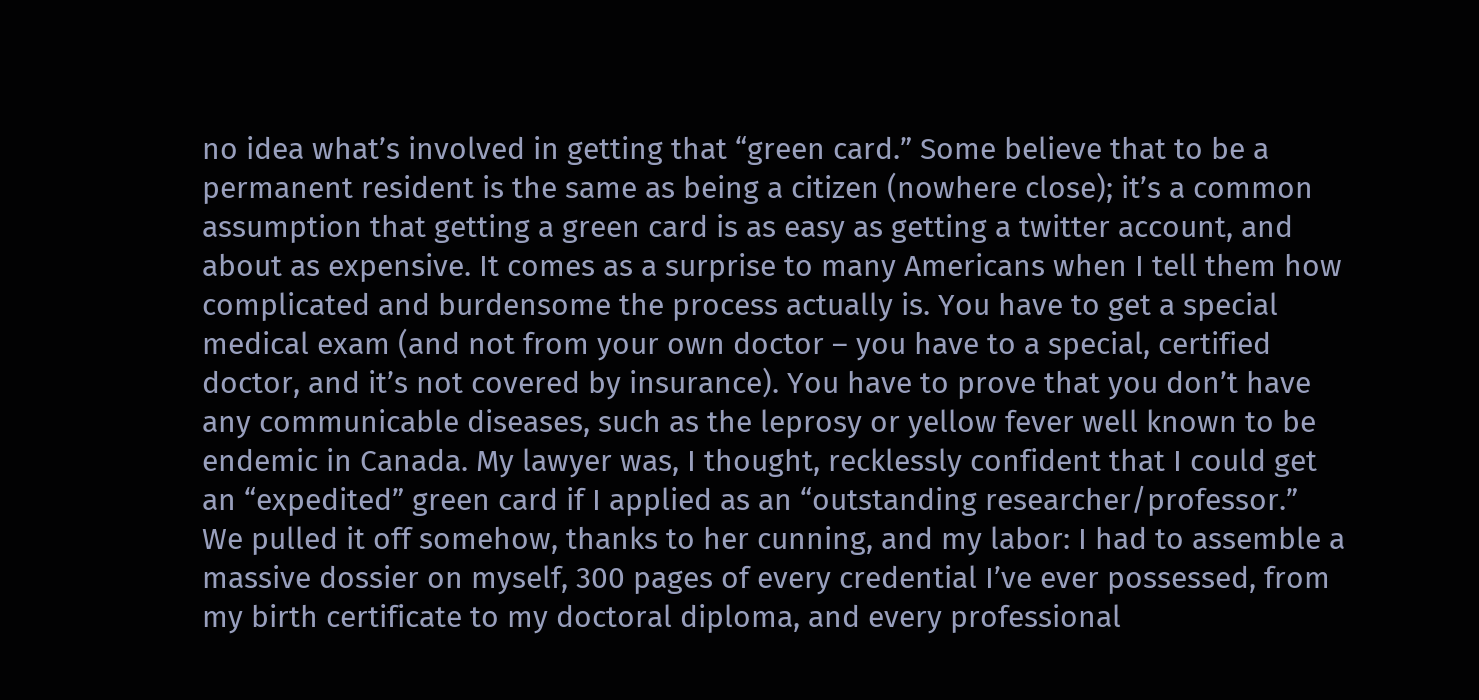no idea what’s involved in getting that “green card.” Some believe that to be a permanent resident is the same as being a citizen (nowhere close); it’s a common assumption that getting a green card is as easy as getting a twitter account, and about as expensive. It comes as a surprise to many Americans when I tell them how complicated and burdensome the process actually is. You have to get a special medical exam (and not from your own doctor – you have to a special, certified doctor, and it’s not covered by insurance). You have to prove that you don’t have any communicable diseases, such as the leprosy or yellow fever well known to be endemic in Canada. My lawyer was, I thought, recklessly confident that I could get an “expedited” green card if I applied as an “outstanding researcher/professor.” We pulled it off somehow, thanks to her cunning, and my labor: I had to assemble a massive dossier on myself, 300 pages of every credential I’ve ever possessed, from my birth certificate to my doctoral diploma, and every professional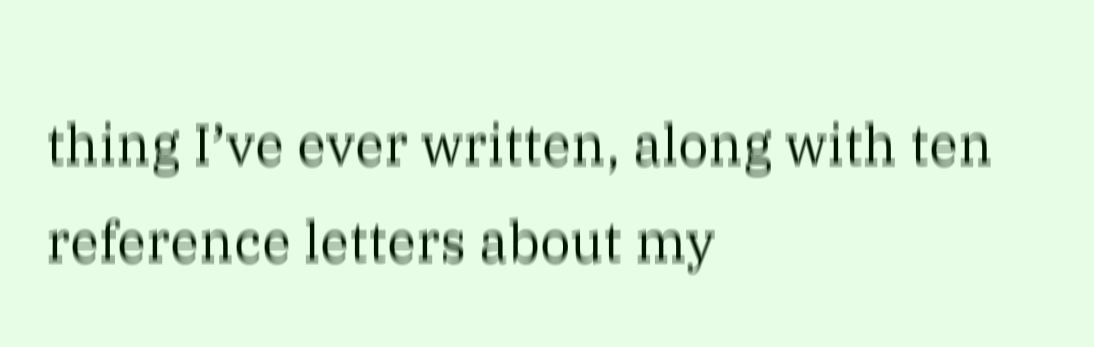thing I’ve ever written, along with ten reference letters about my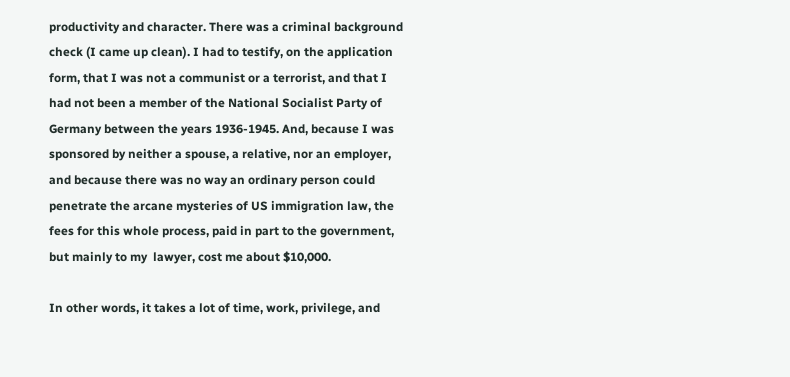productivity and character. There was a criminal background check (I came up clean). I had to testify, on the application form, that I was not a communist or a terrorist, and that I had not been a member of the National Socialist Party of Germany between the years 1936-1945. And, because I was sponsored by neither a spouse, a relative, nor an employer, and because there was no way an ordinary person could penetrate the arcane mysteries of US immigration law, the fees for this whole process, paid in part to the government, but mainly to my  lawyer, cost me about $10,000.

In other words, it takes a lot of time, work, privilege, and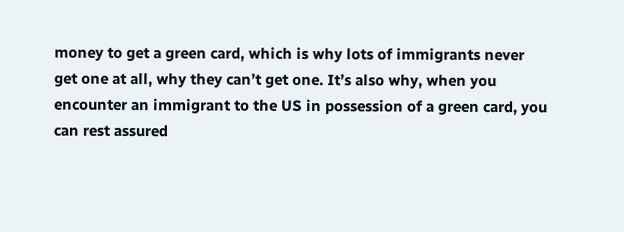money to get a green card, which is why lots of immigrants never get one at all, why they can’t get one. It’s also why, when you encounter an immigrant to the US in possession of a green card, you can rest assured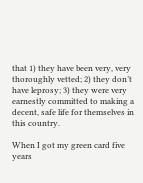that 1) they have been very, very thoroughly vetted; 2) they don’t have leprosy; 3) they were very earnestly committed to making a decent, safe life for themselves in this country.

When I got my green card five years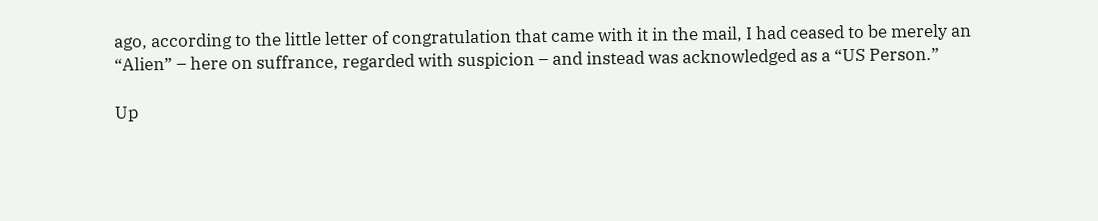ago, according to the little letter of congratulation that came with it in the mail, I had ceased to be merely an “Alien” – here on suffrance, regarded with suspicion – and instead was acknowledged as a “US Person.”

Up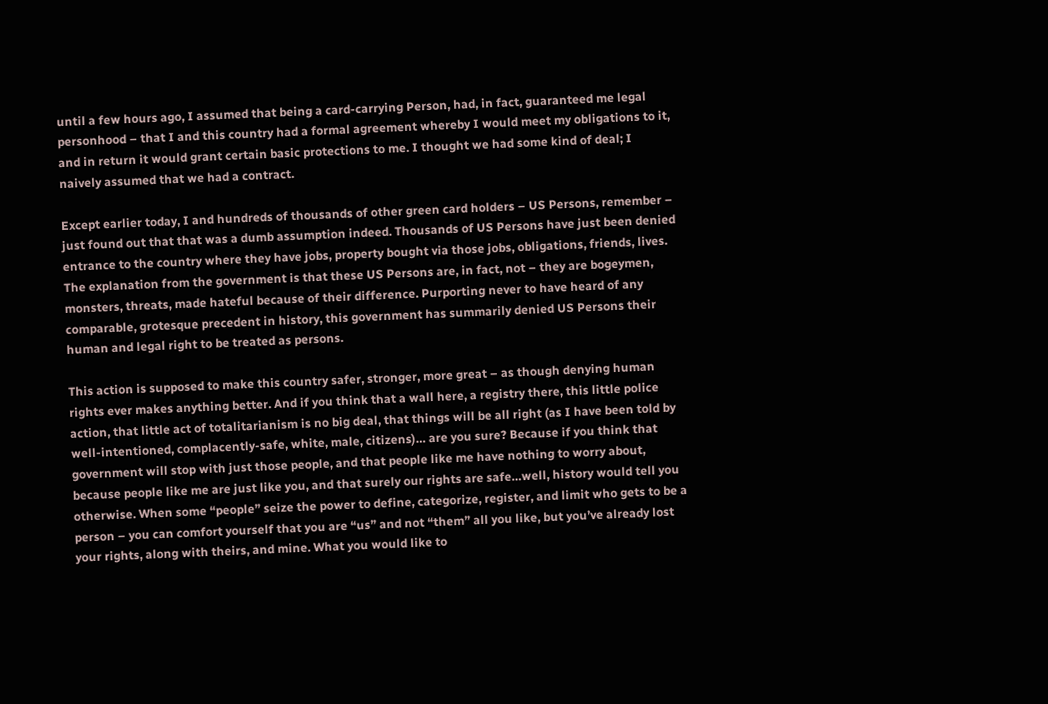until a few hours ago, I assumed that being a card-carrying Person, had, in fact, guaranteed me legal personhood – that I and this country had a formal agreement whereby I would meet my obligations to it, and in return it would grant certain basic protections to me. I thought we had some kind of deal; I naively assumed that we had a contract.

Except earlier today, I and hundreds of thousands of other green card holders – US Persons, remember – just found out that that was a dumb assumption indeed. Thousands of US Persons have just been denied entrance to the country where they have jobs, property bought via those jobs, obligations, friends, lives. The explanation from the government is that these US Persons are, in fact, not – they are bogeymen, monsters, threats, made hateful because of their difference. Purporting never to have heard of any comparable, grotesque precedent in history, this government has summarily denied US Persons their human and legal right to be treated as persons.

This action is supposed to make this country safer, stronger, more great – as though denying human rights ever makes anything better. And if you think that a wall here, a registry there, this little police action, that little act of totalitarianism is no big deal, that things will be all right (as I have been told by well-intentioned, complacently-safe, white, male, citizens)… are you sure? Because if you think that government will stop with just those people, and that people like me have nothing to worry about, because people like me are just like you, and that surely our rights are safe…well, history would tell you otherwise. When some “people” seize the power to define, categorize, register, and limit who gets to be a person – you can comfort yourself that you are “us” and not “them” all you like, but you’ve already lost your rights, along with theirs, and mine. What you would like to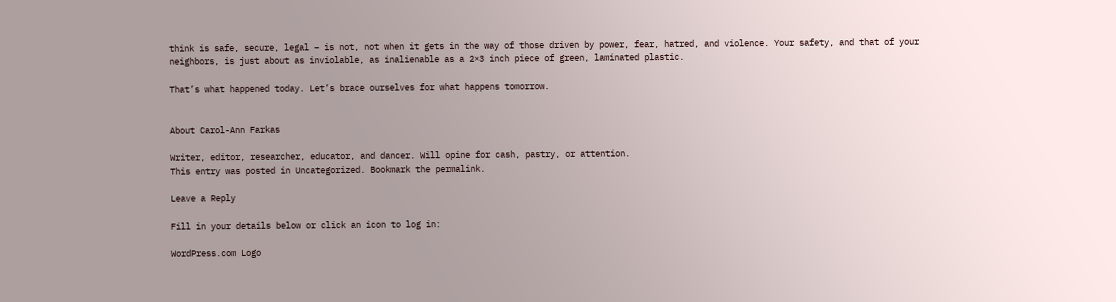think is safe, secure, legal – is not, not when it gets in the way of those driven by power, fear, hatred, and violence. Your safety, and that of your neighbors, is just about as inviolable, as inalienable as a 2×3 inch piece of green, laminated plastic.

That’s what happened today. Let’s brace ourselves for what happens tomorrow.


About Carol-Ann Farkas

Writer, editor, researcher, educator, and dancer. Will opine for cash, pastry, or attention.
This entry was posted in Uncategorized. Bookmark the permalink.

Leave a Reply

Fill in your details below or click an icon to log in:

WordPress.com Logo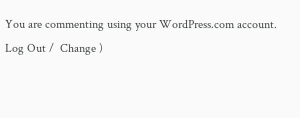You are commenting using your WordPress.com account. Log Out /  Change )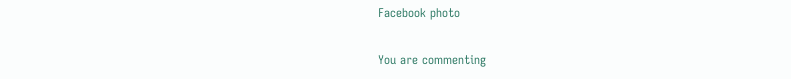Facebook photo

You are commenting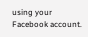using your Facebook account.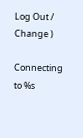Log Out /  Change )

Connecting to %s